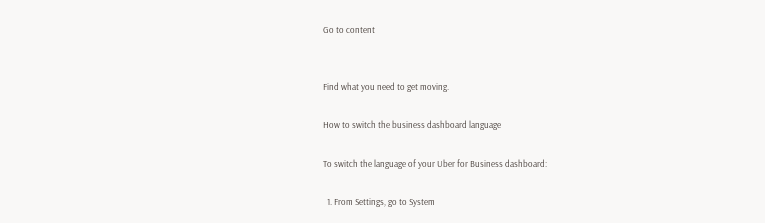Go to content


Find what you need to get moving.

How to switch the business dashboard language

To switch the language of your Uber for Business dashboard:

  1. From Settings, go to System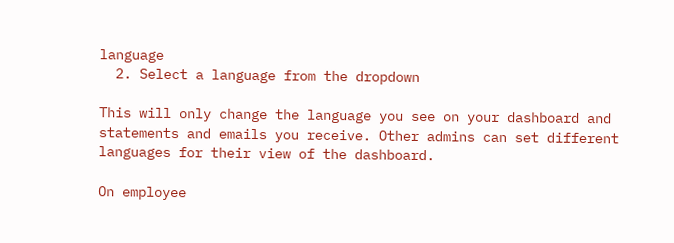language
  2. Select a language from the dropdown

This will only change the language you see on your dashboard and statements and emails you receive. Other admins can set different languages for their view of the dashboard.

On employee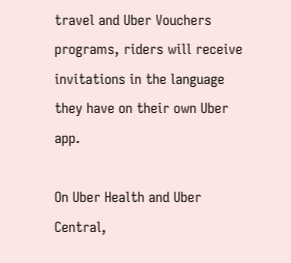travel and Uber Vouchers programs, riders will receive invitations in the language they have on their own Uber app.

On Uber Health and Uber Central,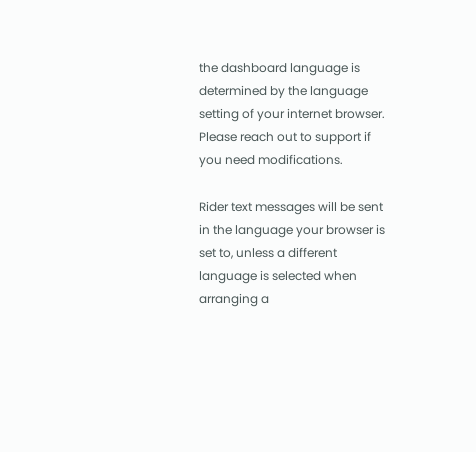the dashboard language is determined by the language setting of your internet browser. Please reach out to support if you need modifications.

Rider text messages will be sent in the language your browser is set to, unless a different language is selected when arranging a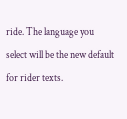ride. The language you select will be the new default for rider texts.